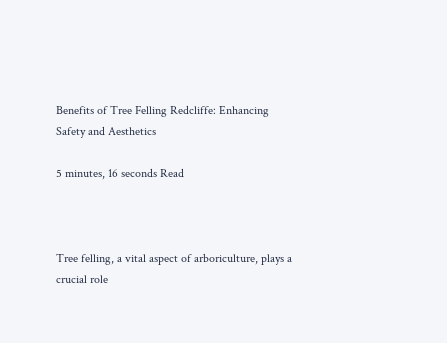Benefits of Tree Felling Redcliffe: Enhancing Safety and Aesthetics

5 minutes, 16 seconds Read



Tree felling, a vital aspect of arboriculture, plays a crucial role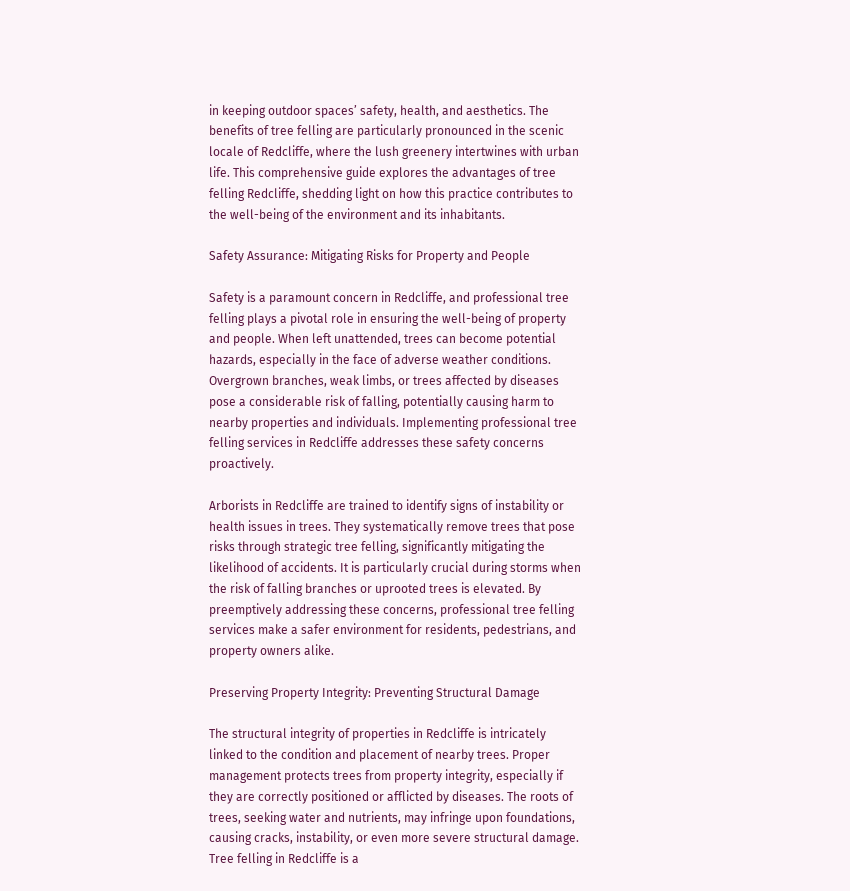in keeping outdoor spaces’ safety, health, and aesthetics. The benefits of tree felling are particularly pronounced in the scenic locale of Redcliffe, where the lush greenery intertwines with urban life. This comprehensive guide explores the advantages of tree felling Redcliffe, shedding light on how this practice contributes to the well-being of the environment and its inhabitants.

Safety Assurance: Mitigating Risks for Property and People

Safety is a paramount concern in Redcliffe, and professional tree felling plays a pivotal role in ensuring the well-being of property and people. When left unattended, trees can become potential hazards, especially in the face of adverse weather conditions. Overgrown branches, weak limbs, or trees affected by diseases pose a considerable risk of falling, potentially causing harm to nearby properties and individuals. Implementing professional tree felling services in Redcliffe addresses these safety concerns proactively.

Arborists in Redcliffe are trained to identify signs of instability or health issues in trees. They systematically remove trees that pose risks through strategic tree felling, significantly mitigating the likelihood of accidents. It is particularly crucial during storms when the risk of falling branches or uprooted trees is elevated. By preemptively addressing these concerns, professional tree felling services make a safer environment for residents, pedestrians, and property owners alike.

Preserving Property Integrity: Preventing Structural Damage

The structural integrity of properties in Redcliffe is intricately linked to the condition and placement of nearby trees. Proper management protects trees from property integrity, especially if they are correctly positioned or afflicted by diseases. The roots of trees, seeking water and nutrients, may infringe upon foundations, causing cracks, instability, or even more severe structural damage. Tree felling in Redcliffe is a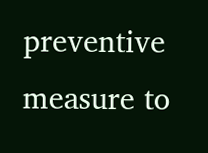preventive measure to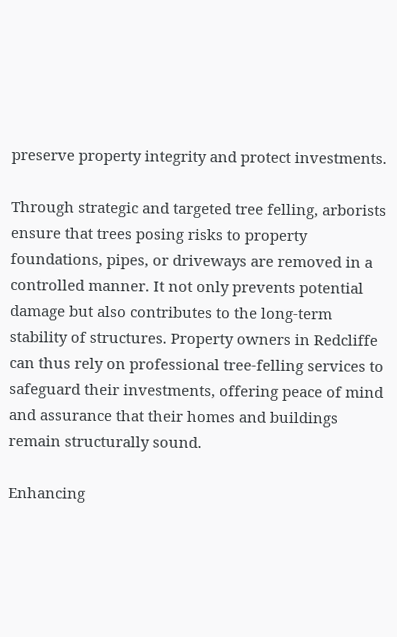preserve property integrity and protect investments.

Through strategic and targeted tree felling, arborists ensure that trees posing risks to property foundations, pipes, or driveways are removed in a controlled manner. It not only prevents potential damage but also contributes to the long-term stability of structures. Property owners in Redcliffe can thus rely on professional tree-felling services to safeguard their investments, offering peace of mind and assurance that their homes and buildings remain structurally sound.

Enhancing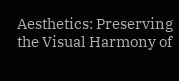Aesthetics: Preserving the Visual Harmony of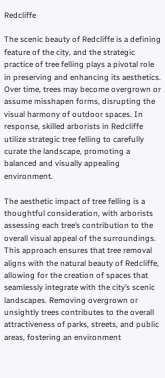Redcliffe

The scenic beauty of Redcliffe is a defining feature of the city, and the strategic practice of tree felling plays a pivotal role in preserving and enhancing its aesthetics. Over time, trees may become overgrown or assume misshapen forms, disrupting the visual harmony of outdoor spaces. In response, skilled arborists in Redcliffe utilize strategic tree felling to carefully curate the landscape, promoting a balanced and visually appealing environment.

The aesthetic impact of tree felling is a thoughtful consideration, with arborists assessing each tree’s contribution to the overall visual appeal of the surroundings. This approach ensures that tree removal aligns with the natural beauty of Redcliffe, allowing for the creation of spaces that seamlessly integrate with the city’s scenic landscapes. Removing overgrown or unsightly trees contributes to the overall attractiveness of parks, streets, and public areas, fostering an environment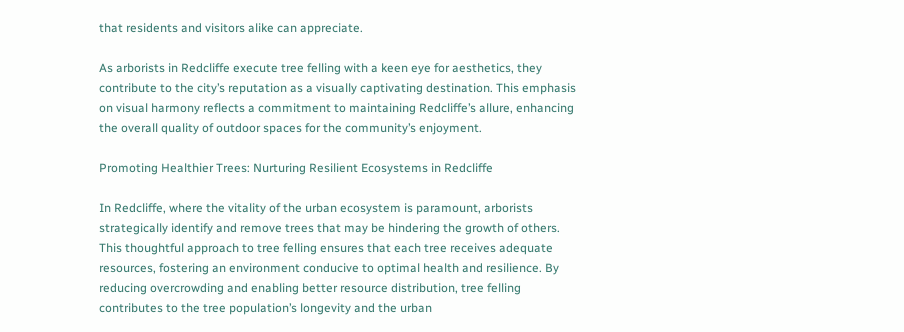that residents and visitors alike can appreciate.

As arborists in Redcliffe execute tree felling with a keen eye for aesthetics, they contribute to the city’s reputation as a visually captivating destination. This emphasis on visual harmony reflects a commitment to maintaining Redcliffe’s allure, enhancing the overall quality of outdoor spaces for the community’s enjoyment.

Promoting Healthier Trees: Nurturing Resilient Ecosystems in Redcliffe

In Redcliffe, where the vitality of the urban ecosystem is paramount, arborists strategically identify and remove trees that may be hindering the growth of others. This thoughtful approach to tree felling ensures that each tree receives adequate resources, fostering an environment conducive to optimal health and resilience. By reducing overcrowding and enabling better resource distribution, tree felling contributes to the tree population’s longevity and the urban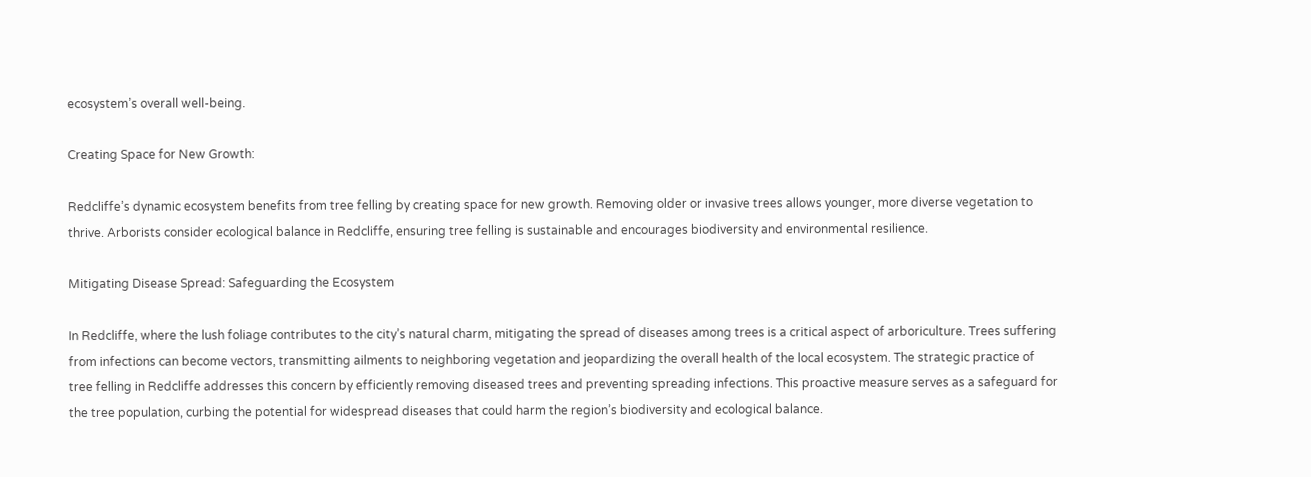ecosystem’s overall well-being.

Creating Space for New Growth:

Redcliffe’s dynamic ecosystem benefits from tree felling by creating space for new growth. Removing older or invasive trees allows younger, more diverse vegetation to thrive. Arborists consider ecological balance in Redcliffe, ensuring tree felling is sustainable and encourages biodiversity and environmental resilience.

Mitigating Disease Spread: Safeguarding the Ecosystem

In Redcliffe, where the lush foliage contributes to the city’s natural charm, mitigating the spread of diseases among trees is a critical aspect of arboriculture. Trees suffering from infections can become vectors, transmitting ailments to neighboring vegetation and jeopardizing the overall health of the local ecosystem. The strategic practice of tree felling in Redcliffe addresses this concern by efficiently removing diseased trees and preventing spreading infections. This proactive measure serves as a safeguard for the tree population, curbing the potential for widespread diseases that could harm the region’s biodiversity and ecological balance.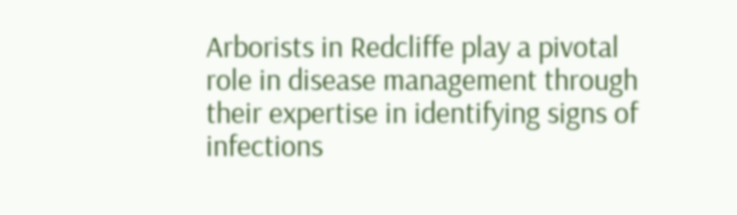Arborists in Redcliffe play a pivotal role in disease management through their expertise in identifying signs of infections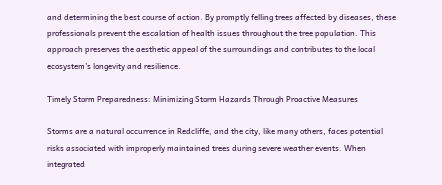and determining the best course of action. By promptly felling trees affected by diseases, these professionals prevent the escalation of health issues throughout the tree population. This approach preserves the aesthetic appeal of the surroundings and contributes to the local ecosystem’s longevity and resilience.

Timely Storm Preparedness: Minimizing Storm Hazards Through Proactive Measures

Storms are a natural occurrence in Redcliffe, and the city, like many others, faces potential risks associated with improperly maintained trees during severe weather events. When integrated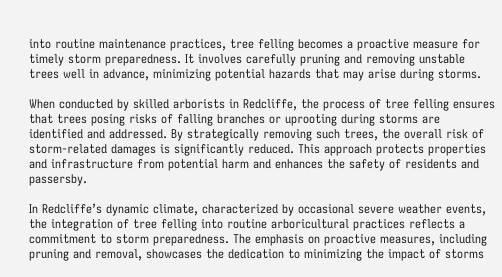into routine maintenance practices, tree felling becomes a proactive measure for timely storm preparedness. It involves carefully pruning and removing unstable trees well in advance, minimizing potential hazards that may arise during storms.

When conducted by skilled arborists in Redcliffe, the process of tree felling ensures that trees posing risks of falling branches or uprooting during storms are identified and addressed. By strategically removing such trees, the overall risk of storm-related damages is significantly reduced. This approach protects properties and infrastructure from potential harm and enhances the safety of residents and passersby.

In Redcliffe’s dynamic climate, characterized by occasional severe weather events, the integration of tree felling into routine arboricultural practices reflects a commitment to storm preparedness. The emphasis on proactive measures, including pruning and removal, showcases the dedication to minimizing the impact of storms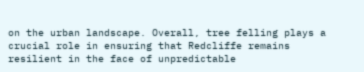on the urban landscape. Overall, tree felling plays a crucial role in ensuring that Redcliffe remains resilient in the face of unpredictable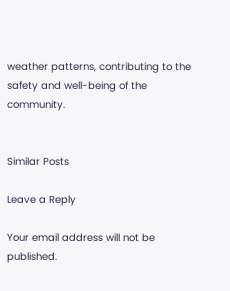weather patterns, contributing to the safety and well-being of the community.


Similar Posts

Leave a Reply

Your email address will not be published.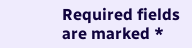Required fields are marked *